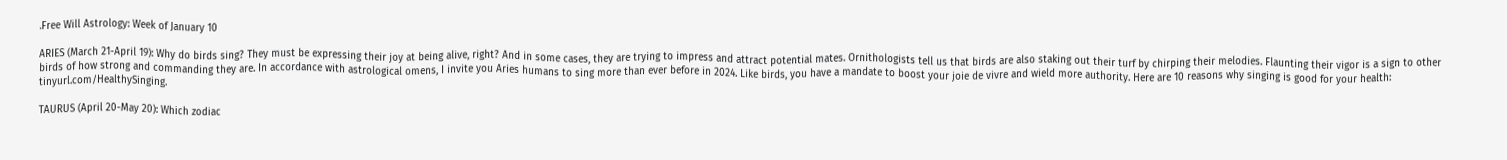.Free Will Astrology: Week of January 10

ARIES (March 21-April 19): Why do birds sing? They must be expressing their joy at being alive, right? And in some cases, they are trying to impress and attract potential mates. Ornithologists tell us that birds are also staking out their turf by chirping their melodies. Flaunting their vigor is a sign to other birds of how strong and commanding they are. In accordance with astrological omens, I invite you Aries humans to sing more than ever before in 2024. Like birds, you have a mandate to boost your joie de vivre and wield more authority. Here are 10 reasons why singing is good for your health: tinyurl.com/HealthySinging.

TAURUS (April 20-May 20): Which zodiac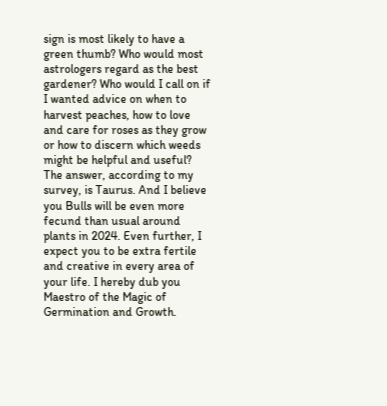sign is most likely to have a green thumb? Who would most astrologers regard as the best gardener? Who would I call on if I wanted advice on when to harvest peaches, how to love and care for roses as they grow or how to discern which weeds might be helpful and useful? The answer, according to my survey, is Taurus. And I believe you Bulls will be even more fecund than usual around plants in 2024. Even further, I expect you to be extra fertile and creative in every area of your life. I hereby dub you Maestro of the Magic of Germination and Growth.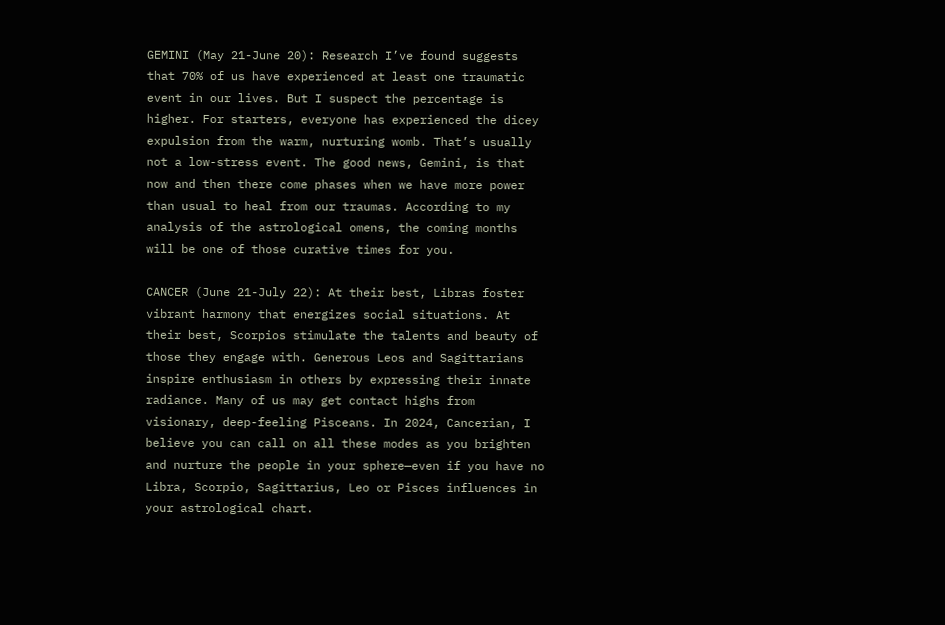GEMINI (May 21-June 20): Research I’ve found suggests that 70% of us have experienced at least one traumatic event in our lives. But I suspect the percentage is higher. For starters, everyone has experienced the dicey expulsion from the warm, nurturing womb. That’s usually not a low-stress event. The good news, Gemini, is that now and then there come phases when we have more power than usual to heal from our traumas. According to my analysis of the astrological omens, the coming months will be one of those curative times for you.

CANCER (June 21-July 22): At their best, Libras foster vibrant harmony that energizes social situations. At their best, Scorpios stimulate the talents and beauty of those they engage with. Generous Leos and Sagittarians inspire enthusiasm in others by expressing their innate radiance. Many of us may get contact highs from visionary, deep-feeling Pisceans. In 2024, Cancerian, I believe you can call on all these modes as you brighten and nurture the people in your sphere—even if you have no Libra, Scorpio, Sagittarius, Leo or Pisces influences in your astrological chart.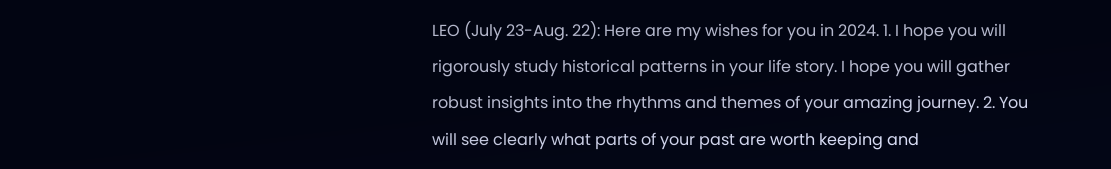LEO (July 23-Aug. 22): Here are my wishes for you in 2024. 1. I hope you will rigorously study historical patterns in your life story. I hope you will gather robust insights into the rhythms and themes of your amazing journey. 2. You will see clearly what parts of your past are worth keeping and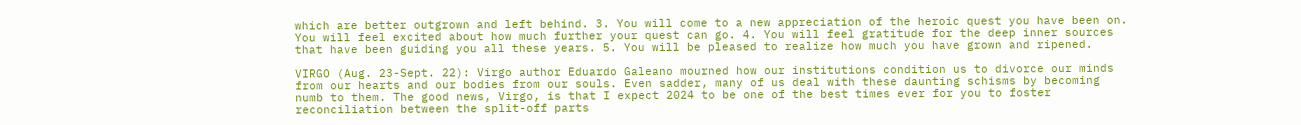which are better outgrown and left behind. 3. You will come to a new appreciation of the heroic quest you have been on. You will feel excited about how much further your quest can go. 4. You will feel gratitude for the deep inner sources that have been guiding you all these years. 5. You will be pleased to realize how much you have grown and ripened.

VIRGO (Aug. 23-Sept. 22): Virgo author Eduardo Galeano mourned how our institutions condition us to divorce our minds from our hearts and our bodies from our souls. Even sadder, many of us deal with these daunting schisms by becoming numb to them. The good news, Virgo, is that I expect 2024 to be one of the best times ever for you to foster reconciliation between the split-off parts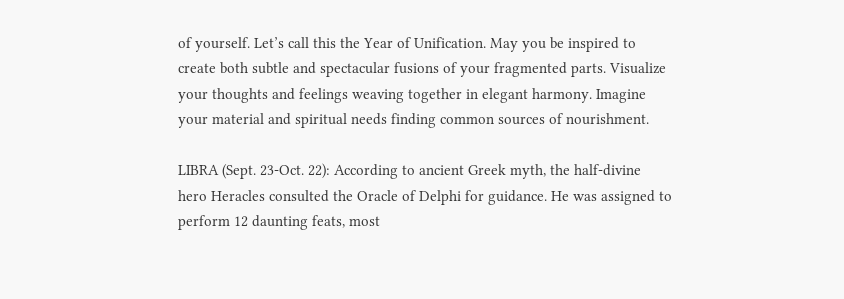of yourself. Let’s call this the Year of Unification. May you be inspired to create both subtle and spectacular fusions of your fragmented parts. Visualize your thoughts and feelings weaving together in elegant harmony. Imagine your material and spiritual needs finding common sources of nourishment.

LIBRA (Sept. 23-Oct. 22): According to ancient Greek myth, the half-divine hero Heracles consulted the Oracle of Delphi for guidance. He was assigned to perform 12 daunting feats, most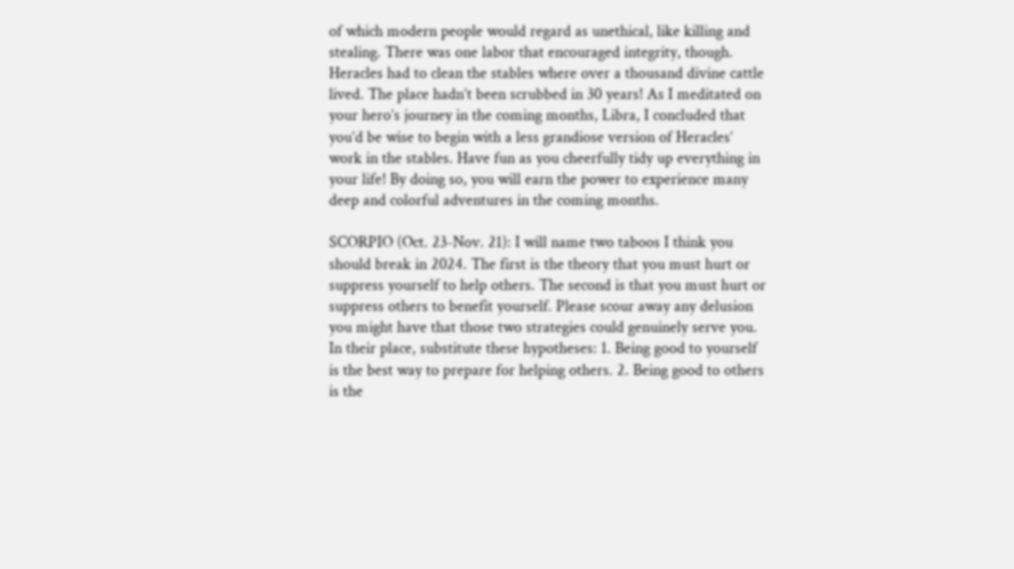of which modern people would regard as unethical, like killing and stealing. There was one labor that encouraged integrity, though. Heracles had to clean the stables where over a thousand divine cattle lived. The place hadn’t been scrubbed in 30 years! As I meditated on your hero’s journey in the coming months, Libra, I concluded that you’d be wise to begin with a less grandiose version of Heracles’ work in the stables. Have fun as you cheerfully tidy up everything in your life! By doing so, you will earn the power to experience many deep and colorful adventures in the coming months.

SCORPIO (Oct. 23-Nov. 21): I will name two taboos I think you should break in 2024. The first is the theory that you must hurt or suppress yourself to help others. The second is that you must hurt or suppress others to benefit yourself. Please scour away any delusion you might have that those two strategies could genuinely serve you. In their place, substitute these hypotheses: 1. Being good to yourself is the best way to prepare for helping others. 2. Being good to others is the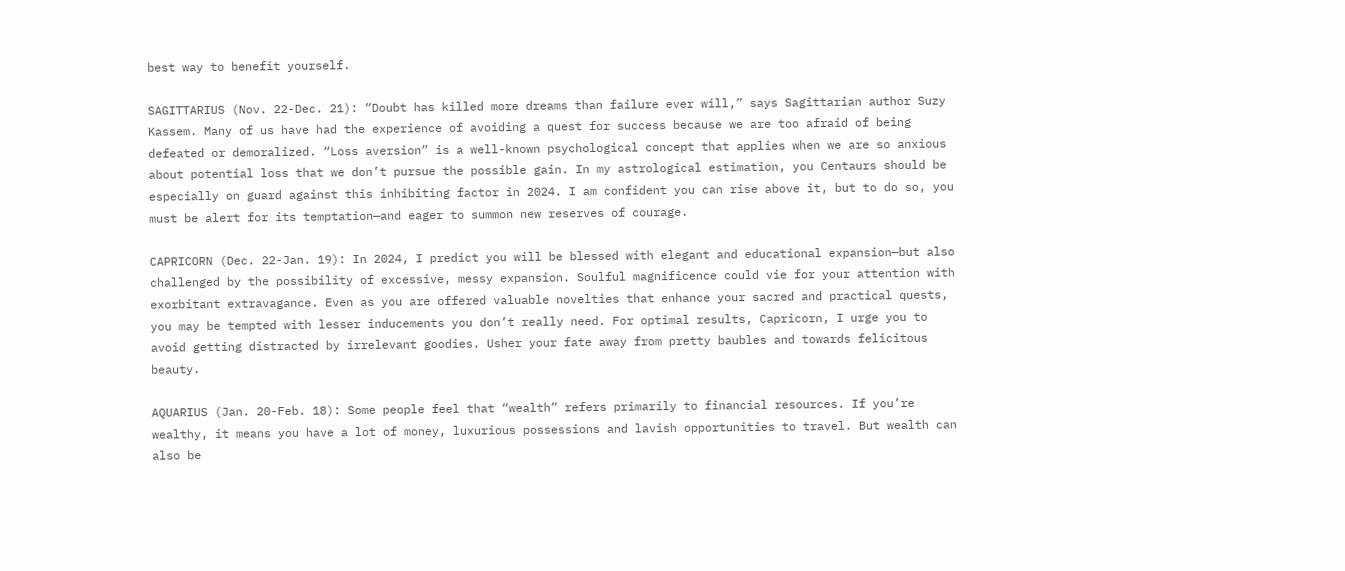best way to benefit yourself.

SAGITTARIUS (Nov. 22-Dec. 21): “Doubt has killed more dreams than failure ever will,” says Sagittarian author Suzy Kassem. Many of us have had the experience of avoiding a quest for success because we are too afraid of being defeated or demoralized. “Loss aversion” is a well-known psychological concept that applies when we are so anxious about potential loss that we don’t pursue the possible gain. In my astrological estimation, you Centaurs should be especially on guard against this inhibiting factor in 2024. I am confident you can rise above it, but to do so, you must be alert for its temptation—and eager to summon new reserves of courage.

CAPRICORN (Dec. 22-Jan. 19): In 2024, I predict you will be blessed with elegant and educational expansion—but also challenged by the possibility of excessive, messy expansion. Soulful magnificence could vie for your attention with exorbitant extravagance. Even as you are offered valuable novelties that enhance your sacred and practical quests, you may be tempted with lesser inducements you don’t really need. For optimal results, Capricorn, I urge you to avoid getting distracted by irrelevant goodies. Usher your fate away from pretty baubles and towards felicitous beauty.

AQUARIUS (Jan. 20-Feb. 18): Some people feel that “wealth” refers primarily to financial resources. If you’re wealthy, it means you have a lot of money, luxurious possessions and lavish opportunities to travel. But wealth can also be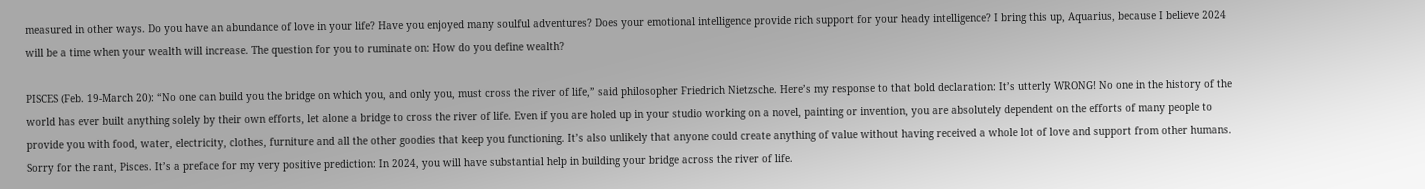measured in other ways. Do you have an abundance of love in your life? Have you enjoyed many soulful adventures? Does your emotional intelligence provide rich support for your heady intelligence? I bring this up, Aquarius, because I believe 2024 will be a time when your wealth will increase. The question for you to ruminate on: How do you define wealth?

PISCES (Feb. 19-March 20): “No one can build you the bridge on which you, and only you, must cross the river of life,” said philosopher Friedrich Nietzsche. Here’s my response to that bold declaration: It’s utterly WRONG! No one in the history of the world has ever built anything solely by their own efforts, let alone a bridge to cross the river of life. Even if you are holed up in your studio working on a novel, painting or invention, you are absolutely dependent on the efforts of many people to provide you with food, water, electricity, clothes, furniture and all the other goodies that keep you functioning. It’s also unlikely that anyone could create anything of value without having received a whole lot of love and support from other humans. Sorry for the rant, Pisces. It’s a preface for my very positive prediction: In 2024, you will have substantial help in building your bridge across the river of life.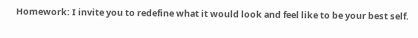Homework: I invite you to redefine what it would look and feel like to be your best self.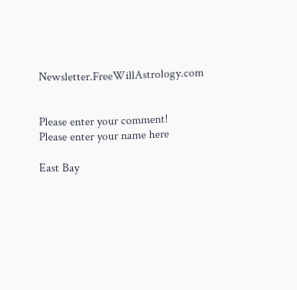Newsletter.FreeWillAstrology.com


Please enter your comment!
Please enter your name here

East Bay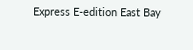Express E-edition East Bay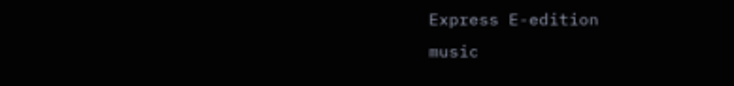Express E-edition
music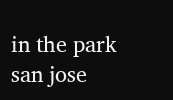in the park san jose